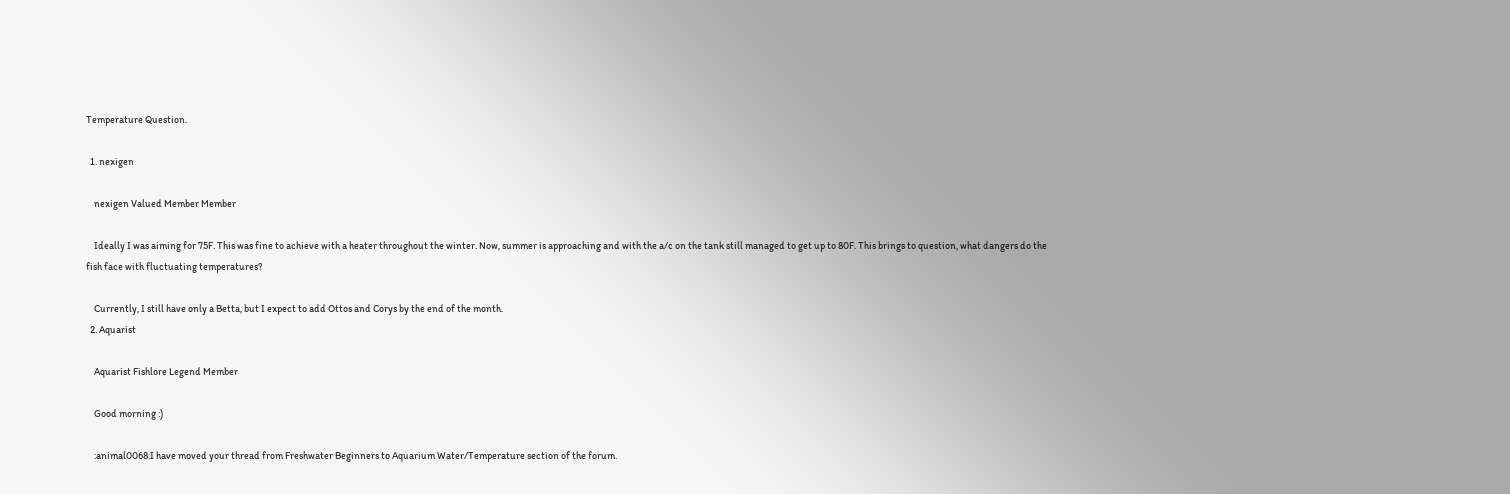Temperature Question.

  1. nexigen

    nexigen Valued Member Member

    Ideally I was aiming for 75F. This was fine to achieve with a heater throughout the winter. Now, summer is approaching and with the a/c on the tank still managed to get up to 80F. This brings to question, what dangers do the fish face with fluctuating temperatures?

    Currently, I still have only a Betta, but I expect to add Ottos and Corys by the end of the month.
  2. Aquarist

    Aquarist Fishlore Legend Member

    Good morning :)

    :animal0068:I have moved your thread from Freshwater Beginners to Aquarium Water/Temperature section of the forum.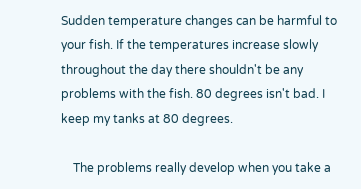Sudden temperature changes can be harmful to your fish. If the temperatures increase slowly throughout the day there shouldn't be any problems with the fish. 80 degrees isn't bad. I keep my tanks at 80 degrees.

    The problems really develop when you take a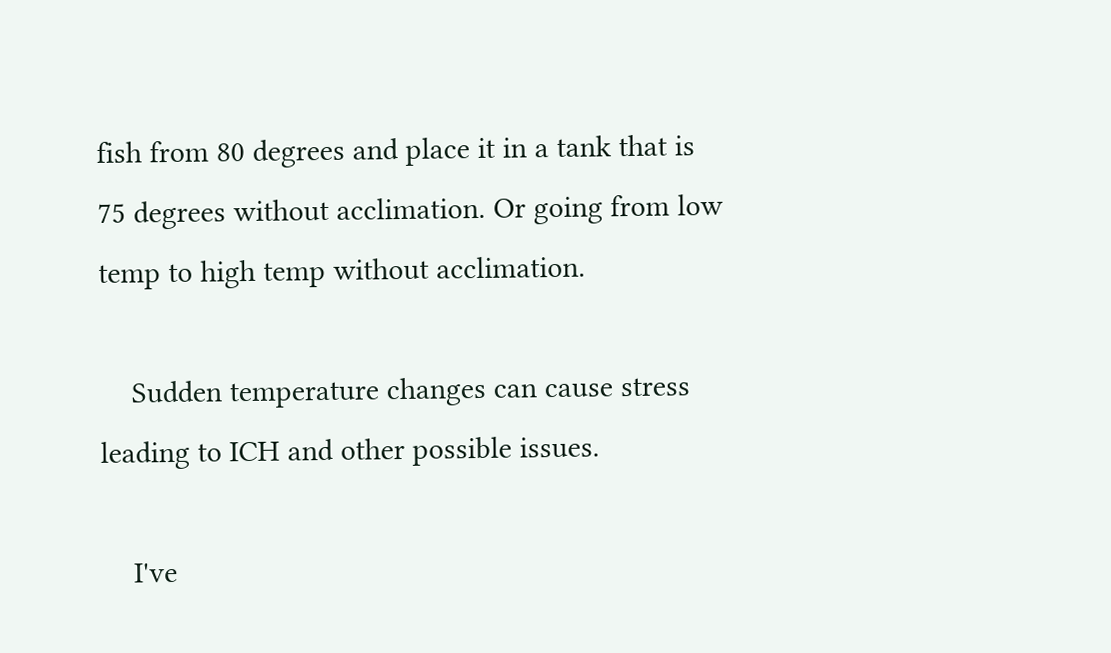fish from 80 degrees and place it in a tank that is 75 degrees without acclimation. Or going from low temp to high temp without acclimation.

    Sudden temperature changes can cause stress leading to ICH and other possible issues.

    I've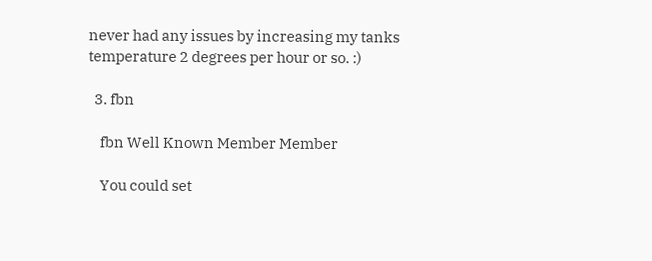never had any issues by increasing my tanks temperature 2 degrees per hour or so. :)

  3. fbn

    fbn Well Known Member Member

    You could set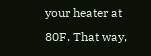your heater at 80F. That way,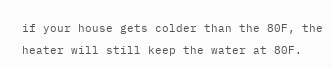if your house gets colder than the 80F, the heater will still keep the water at 80F.